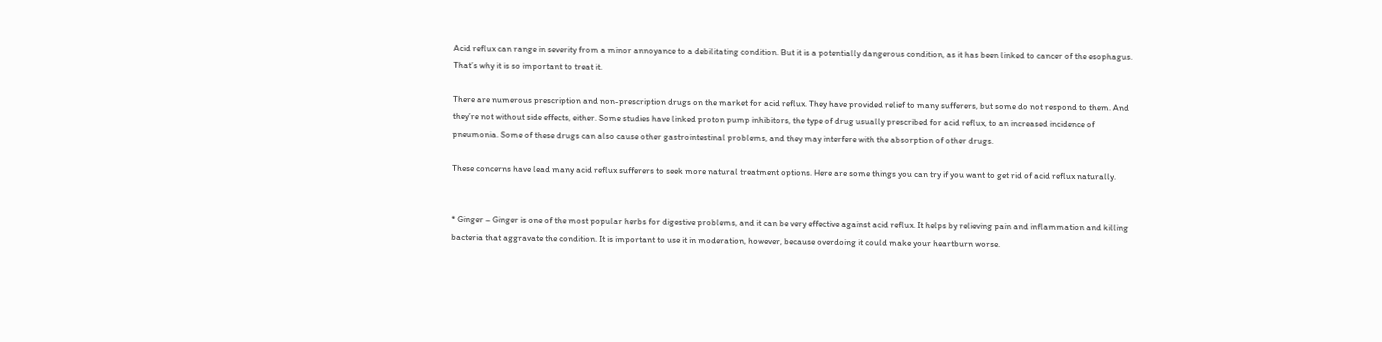Acid reflux can range in severity from a minor annoyance to a debilitating condition. But it is a potentially dangerous condition, as it has been linked to cancer of the esophagus. That’s why it is so important to treat it.

There are numerous prescription and non-prescription drugs on the market for acid reflux. They have provided relief to many sufferers, but some do not respond to them. And they’re not without side effects, either. Some studies have linked proton pump inhibitors, the type of drug usually prescribed for acid reflux, to an increased incidence of pneumonia. Some of these drugs can also cause other gastrointestinal problems, and they may interfere with the absorption of other drugs.

These concerns have lead many acid reflux sufferers to seek more natural treatment options. Here are some things you can try if you want to get rid of acid reflux naturally.


* Ginger – Ginger is one of the most popular herbs for digestive problems, and it can be very effective against acid reflux. It helps by relieving pain and inflammation and killing bacteria that aggravate the condition. It is important to use it in moderation, however, because overdoing it could make your heartburn worse.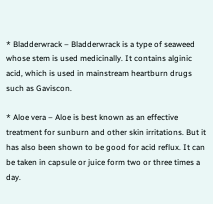* Bladderwrack – Bladderwrack is a type of seaweed whose stem is used medicinally. It contains alginic acid, which is used in mainstream heartburn drugs such as Gaviscon.

* Aloe vera – Aloe is best known as an effective treatment for sunburn and other skin irritations. But it has also been shown to be good for acid reflux. It can be taken in capsule or juice form two or three times a day.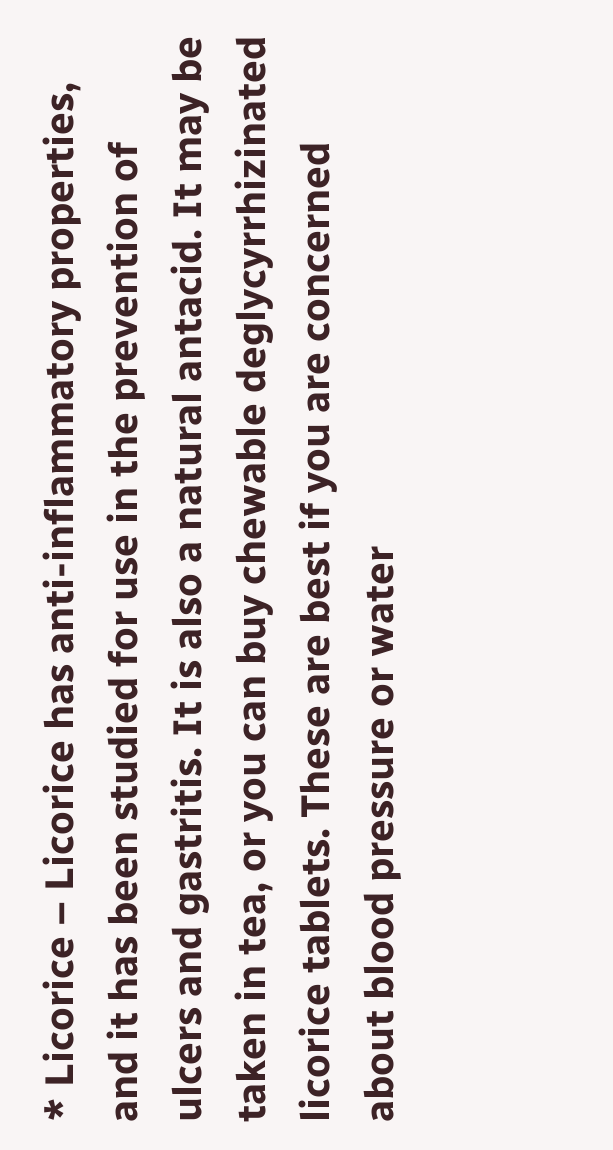* Licorice – Licorice has anti-inflammatory properties, and it has been studied for use in the prevention of ulcers and gastritis. It is also a natural antacid. It may be taken in tea, or you can buy chewable deglycyrrhizinated licorice tablets. These are best if you are concerned about blood pressure or water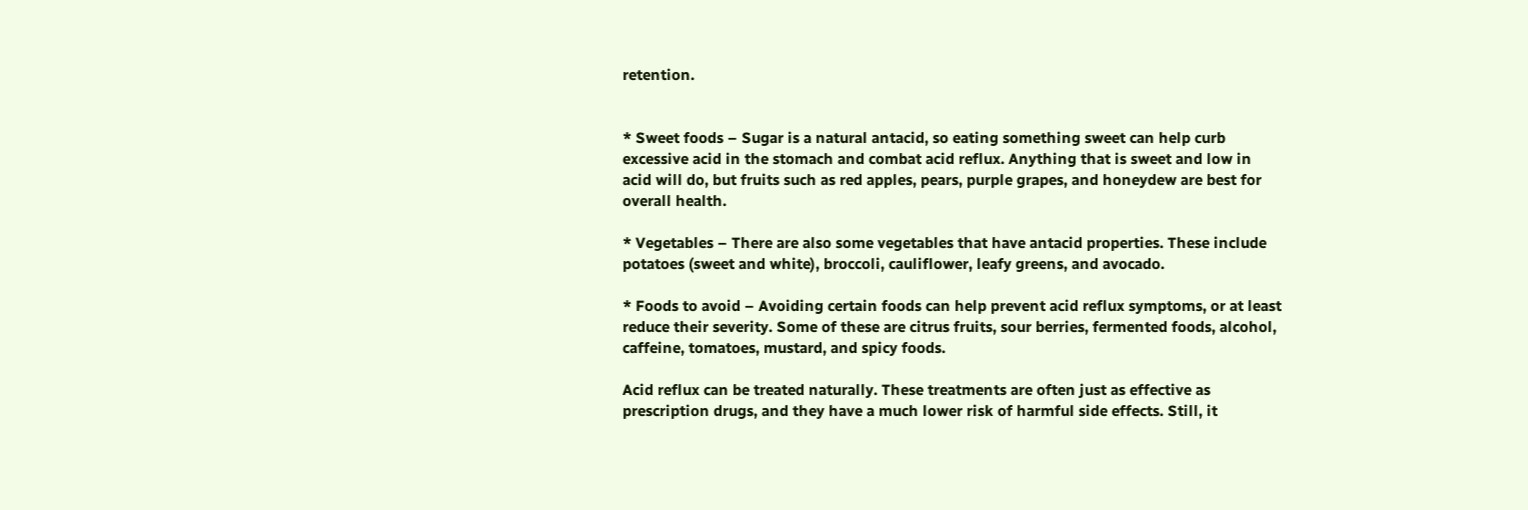retention.


* Sweet foods – Sugar is a natural antacid, so eating something sweet can help curb excessive acid in the stomach and combat acid reflux. Anything that is sweet and low in acid will do, but fruits such as red apples, pears, purple grapes, and honeydew are best for overall health.

* Vegetables – There are also some vegetables that have antacid properties. These include potatoes (sweet and white), broccoli, cauliflower, leafy greens, and avocado.

* Foods to avoid – Avoiding certain foods can help prevent acid reflux symptoms, or at least reduce their severity. Some of these are citrus fruits, sour berries, fermented foods, alcohol, caffeine, tomatoes, mustard, and spicy foods.

Acid reflux can be treated naturally. These treatments are often just as effective as prescription drugs, and they have a much lower risk of harmful side effects. Still, it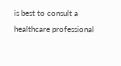is best to consult a healthcare professional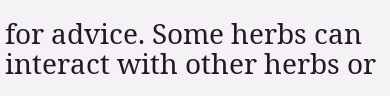for advice. Some herbs can interact with other herbs or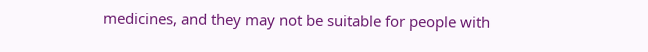medicines, and they may not be suitable for people with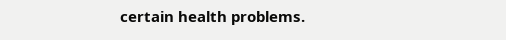certain health problems.